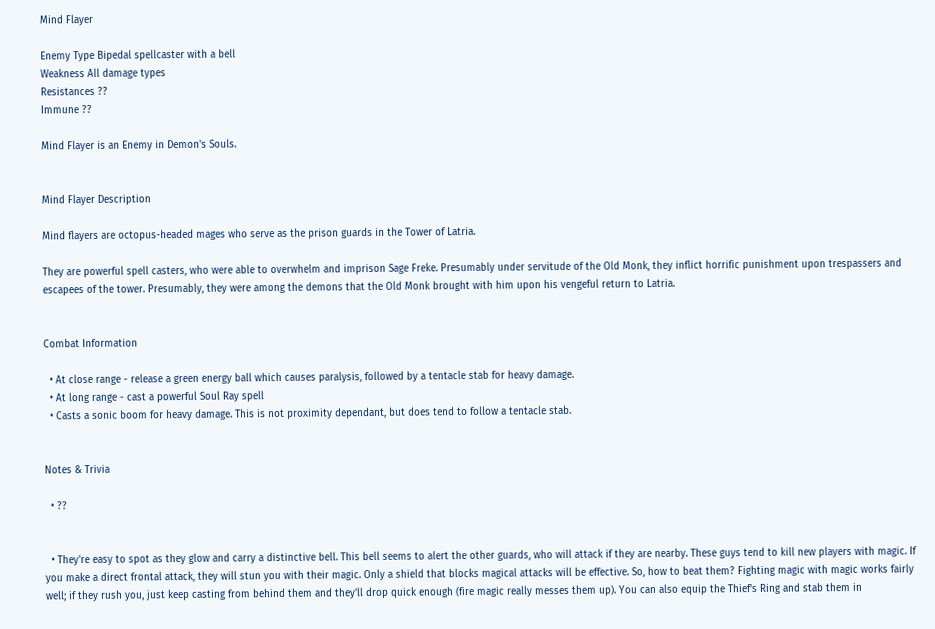Mind Flayer

Enemy Type Bipedal spellcaster with a bell
Weakness All damage types
Resistances ??
Immune ??

Mind Flayer is an Enemy in Demon's Souls.


Mind Flayer Description

Mind flayers are octopus-headed mages who serve as the prison guards in the Tower of Latria.

They are powerful spell casters, who were able to overwhelm and imprison Sage Freke. Presumably under servitude of the Old Monk, they inflict horrific punishment upon trespassers and escapees of the tower. Presumably, they were among the demons that the Old Monk brought with him upon his vengeful return to Latria.


Combat Information

  • At close range - release a green energy ball which causes paralysis, followed by a tentacle stab for heavy damage.
  • At long range - cast a powerful Soul Ray spell
  • Casts a sonic boom for heavy damage. This is not proximity dependant, but does tend to follow a tentacle stab.


Notes & Trivia

  • ??


  • They're easy to spot as they glow and carry a distinctive bell. This bell seems to alert the other guards, who will attack if they are nearby. These guys tend to kill new players with magic. If you make a direct frontal attack, they will stun you with their magic. Only a shield that blocks magical attacks will be effective. So, how to beat them? Fighting magic with magic works fairly well; if they rush you, just keep casting from behind them and they'll drop quick enough (fire magic really messes them up). You can also equip the Thief's Ring and stab them in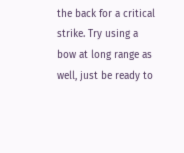the back for a critical strike. Try using a bow at long range as well, just be ready to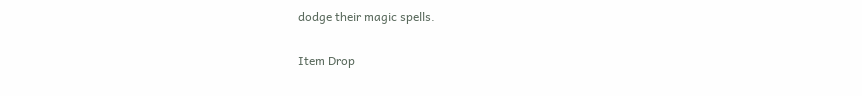dodge their magic spells.

Item Drop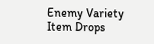Enemy Variety
Item Drops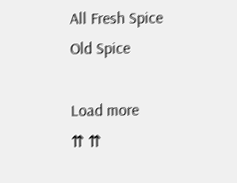All Fresh Spice
Old Spice

Load more
⇈ ⇈